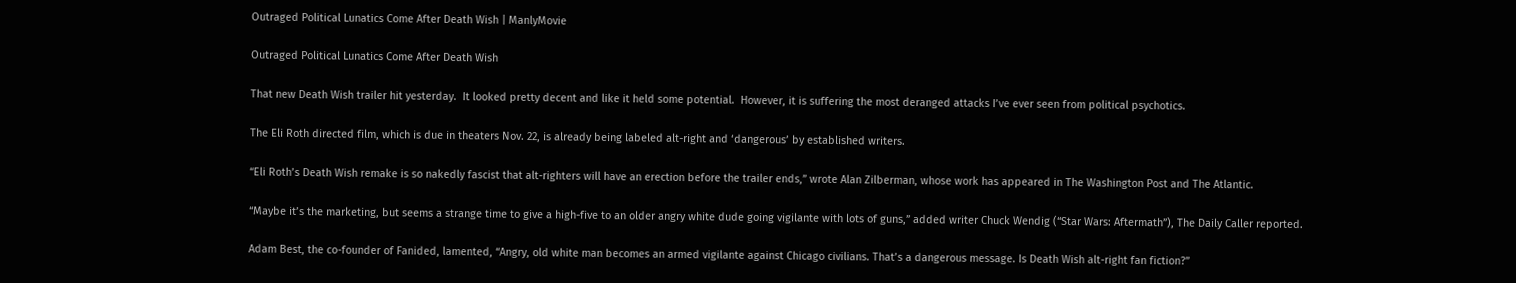Outraged Political Lunatics Come After Death Wish | ManlyMovie

Outraged Political Lunatics Come After Death Wish

That new Death Wish trailer hit yesterday.  It looked pretty decent and like it held some potential.  However, it is suffering the most deranged attacks I’ve ever seen from political psychotics.

The Eli Roth directed film, which is due in theaters Nov. 22, is already being labeled alt-right and ‘dangerous’ by established writers.

“Eli Roth’s Death Wish remake is so nakedly fascist that alt-righters will have an erection before the trailer ends,” wrote Alan Zilberman, whose work has appeared in The Washington Post and The Atlantic.

“Maybe it’s the marketing, but seems a strange time to give a high-five to an older angry white dude going vigilante with lots of guns,” added writer Chuck Wendig (“Star Wars: Aftermath”), The Daily Caller reported.

Adam Best, the co-founder of Fanided, lamented, “Angry, old white man becomes an armed vigilante against Chicago civilians. That’s a dangerous message. Is Death Wish alt-right fan fiction?”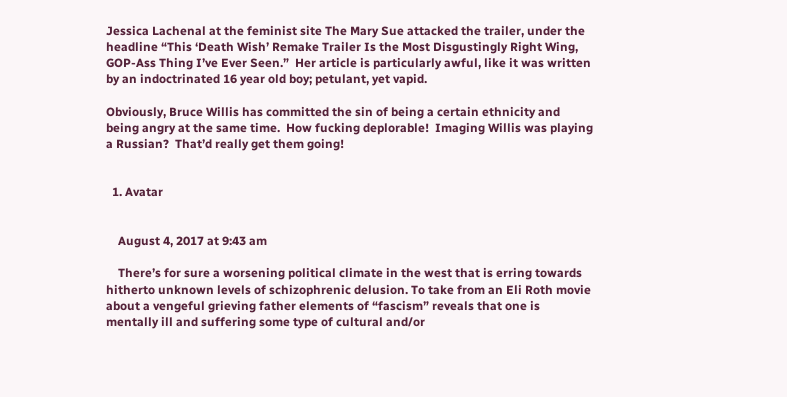Jessica Lachenal at the feminist site The Mary Sue attacked the trailer, under the headline “This ‘Death Wish’ Remake Trailer Is the Most Disgustingly Right Wing, GOP-Ass Thing I’ve Ever Seen.”  Her article is particularly awful, like it was written by an indoctrinated 16 year old boy; petulant, yet vapid.

Obviously, Bruce Willis has committed the sin of being a certain ethnicity and being angry at the same time.  How fucking deplorable!  Imaging Willis was playing a Russian?  That’d really get them going!


  1. Avatar


    August 4, 2017 at 9:43 am

    There’s for sure a worsening political climate in the west that is erring towards hitherto unknown levels of schizophrenic delusion. To take from an Eli Roth movie about a vengeful grieving father elements of “fascism” reveals that one is mentally ill and suffering some type of cultural and/or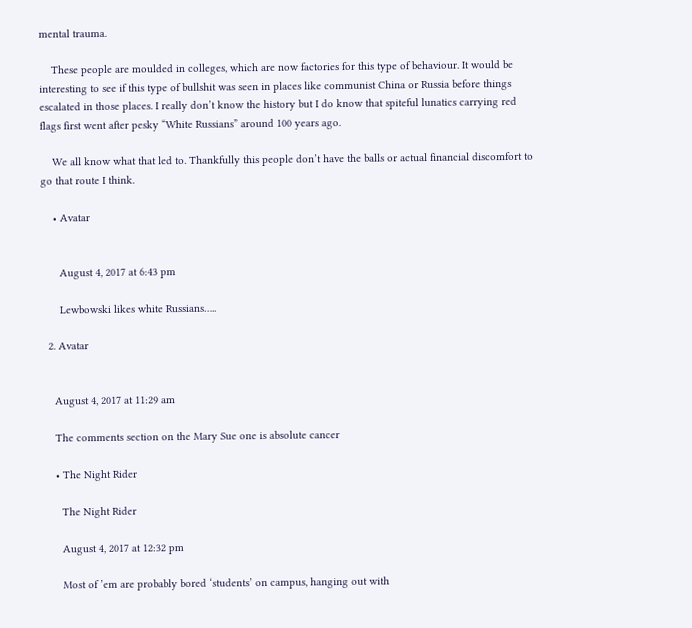mental trauma.

    These people are moulded in colleges, which are now factories for this type of behaviour. It would be interesting to see if this type of bullshit was seen in places like communist China or Russia before things escalated in those places. I really don’t know the history but I do know that spiteful lunatics carrying red flags first went after pesky “White Russians” around 100 years ago.

    We all know what that led to. Thankfully this people don’t have the balls or actual financial discomfort to go that route I think.

    • Avatar


      August 4, 2017 at 6:43 pm

      Lewbowski likes white Russians…..

  2. Avatar


    August 4, 2017 at 11:29 am

    The comments section on the Mary Sue one is absolute cancer

    • The Night Rider

      The Night Rider

      August 4, 2017 at 12:32 pm

      Most of ’em are probably bored ‘students’ on campus, hanging out with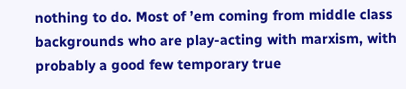nothing to do. Most of ’em coming from middle class backgrounds who are play-acting with marxism, with probably a good few temporary true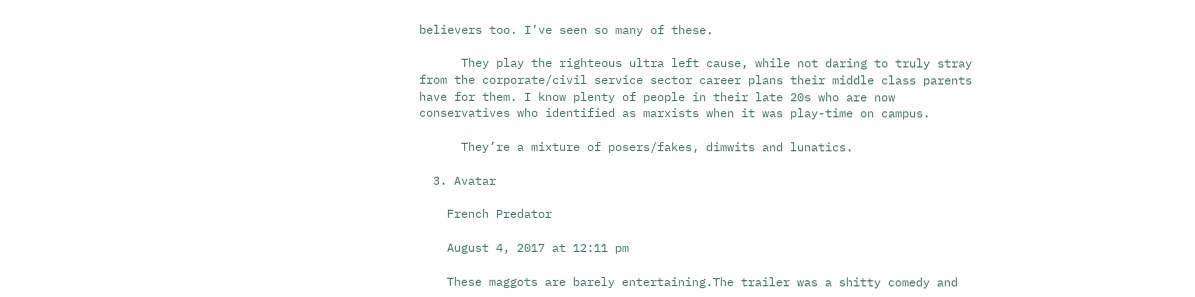believers too. I’ve seen so many of these.

      They play the righteous ultra left cause, while not daring to truly stray from the corporate/civil service sector career plans their middle class parents have for them. I know plenty of people in their late 20s who are now conservatives who identified as marxists when it was play-time on campus.

      They’re a mixture of posers/fakes, dimwits and lunatics.

  3. Avatar

    French Predator

    August 4, 2017 at 12:11 pm

    These maggots are barely entertaining.The trailer was a shitty comedy and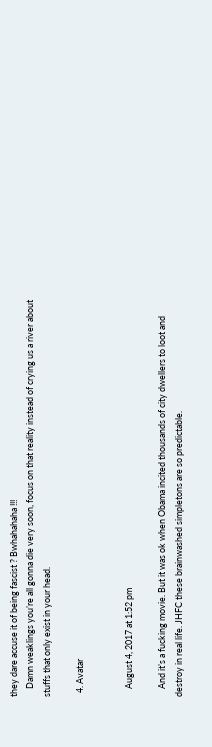they dare accuse it of being fascist ? Bwhahahaha !!!
    Damn weaklings you’re all gonna die very soon, focus on that reality instead of crying us a river about stuffs that only exist in your head.

  4. Avatar


    August 4, 2017 at 1:52 pm

    And it’s a fucking movie. But it was ok when Obama incited thousands of city dwellers to loot and destroy in real life. JHFC these brainwashed simpletons are so predictable.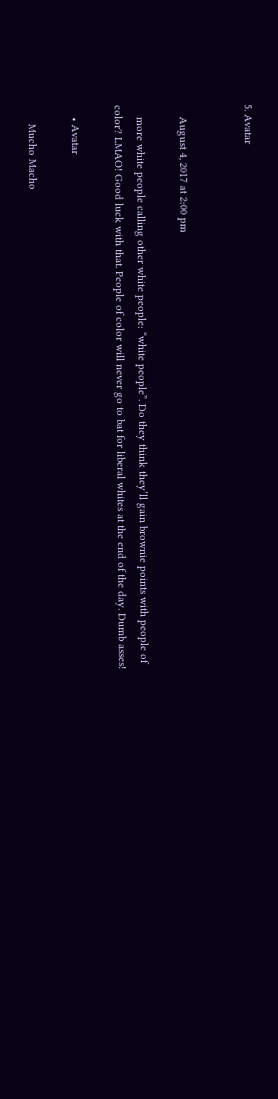5. Avatar


    August 4, 2017 at 2:00 pm

    more white people calling other white people: “white people”. Do they think they’ll gain brownie points with people of color? LMAO! Good luck with that. People of color will never go to bat for liberal whites at the end of the day. Dumb asses!

    • Avatar

      Mucho Macho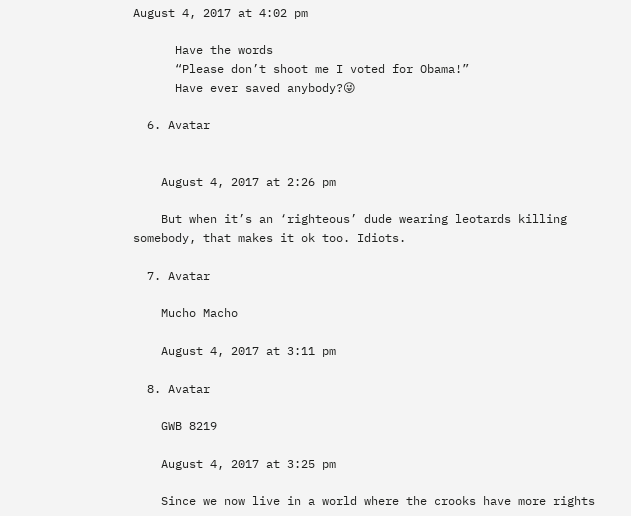August 4, 2017 at 4:02 pm

      Have the words
      “Please don’t shoot me I voted for Obama!”
      Have ever saved anybody?😜

  6. Avatar


    August 4, 2017 at 2:26 pm

    But when it’s an ‘righteous’ dude wearing leotards killing somebody, that makes it ok too. Idiots.

  7. Avatar

    Mucho Macho

    August 4, 2017 at 3:11 pm

  8. Avatar

    GWB 8219

    August 4, 2017 at 3:25 pm

    Since we now live in a world where the crooks have more rights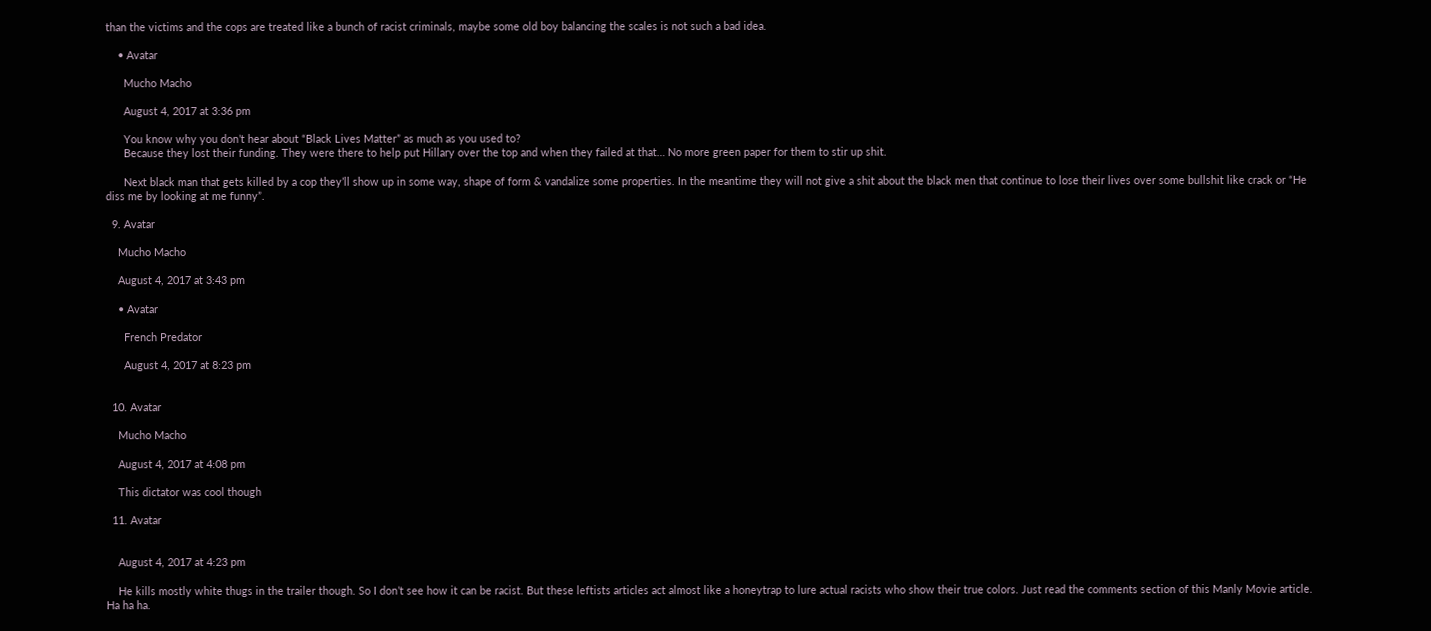than the victims and the cops are treated like a bunch of racist criminals, maybe some old boy balancing the scales is not such a bad idea.

    • Avatar

      Mucho Macho

      August 4, 2017 at 3:36 pm

      You know why you don’t hear about “Black Lives Matter” as much as you used to?
      Because they lost their funding. They were there to help put Hillary over the top and when they failed at that… No more green paper for them to stir up shit.

      Next black man that gets killed by a cop they’ll show up in some way, shape of form & vandalize some properties. In the meantime they will not give a shit about the black men that continue to lose their lives over some bullshit like crack or “He diss me by looking at me funny”.

  9. Avatar

    Mucho Macho

    August 4, 2017 at 3:43 pm

    • Avatar

      French Predator

      August 4, 2017 at 8:23 pm


  10. Avatar

    Mucho Macho

    August 4, 2017 at 4:08 pm

    This dictator was cool though

  11. Avatar


    August 4, 2017 at 4:23 pm

    He kills mostly white thugs in the trailer though. So I don’t see how it can be racist. But these leftists articles act almost like a honeytrap to lure actual racists who show their true colors. Just read the comments section of this Manly Movie article. Ha ha ha.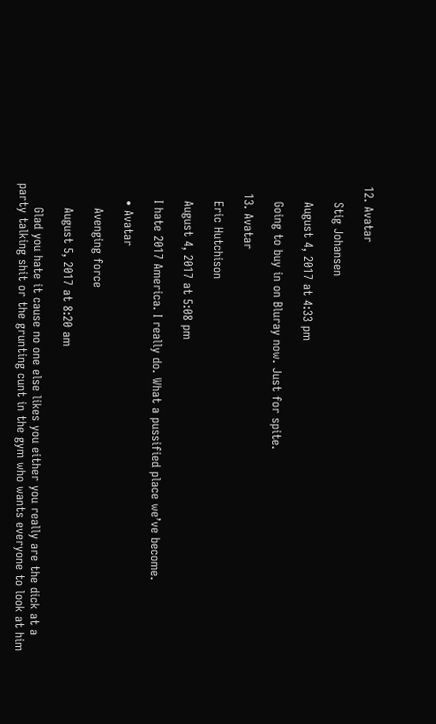12. Avatar

    Stig Johansen

    August 4, 2017 at 4:33 pm

    Going to buy in on Bluray now. Just for spite.

  13. Avatar

    Eric Hutchison

    August 4, 2017 at 5:08 pm

    I hate 2017 America. I really do. What a pussified place we’ve become.

    • Avatar

      Avenging force

      August 5, 2017 at 8:20 am

      Glad you hate it cause no one else likes you either you really are the dick at a party talking shit or the grunting cunt in the gym who wants everyone to look at him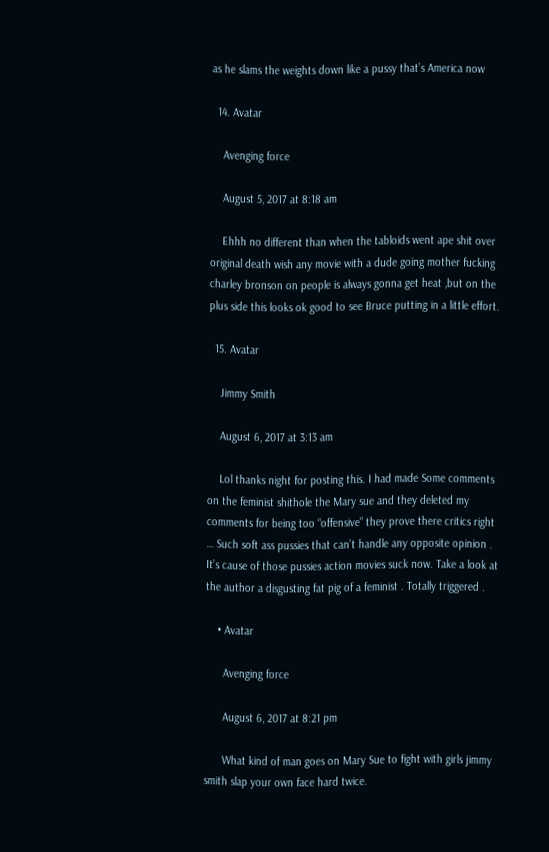as he slams the weights down like a pussy that’s America now

  14. Avatar

    Avenging force

    August 5, 2017 at 8:18 am

    Ehhh no different than when the tabloids went ape shit over original death wish any movie with a dude going mother fucking charley bronson on people is always gonna get heat ,but on the plus side this looks ok good to see Bruce putting in a little effort.

  15. Avatar

    Jimmy Smith

    August 6, 2017 at 3:13 am

    Lol thanks night for posting this. I had made Some comments on the feminist shithole the Mary sue and they deleted my comments for being too “offensive” they prove there critics right … Such soft ass pussies that can’t handle any opposite opinion . It’s cause of those pussies action movies suck now. Take a look at the author a disgusting fat pig of a feminist . Totally triggered .

    • Avatar

      Avenging force

      August 6, 2017 at 8:21 pm

      What kind of man goes on Mary Sue to fight with girls jimmy smith slap your own face hard twice.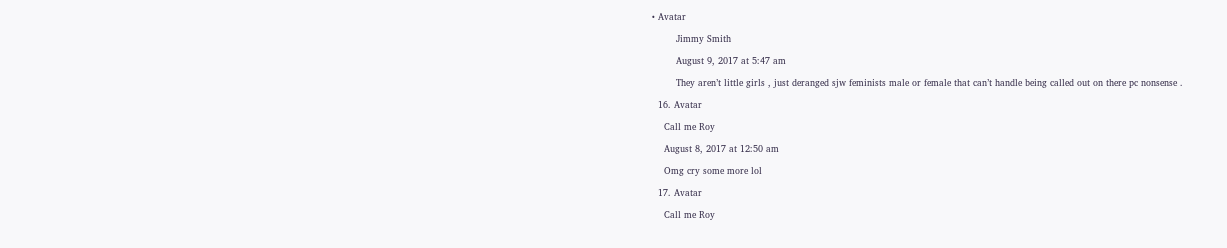• Avatar

        Jimmy Smith

        August 9, 2017 at 5:47 am

        They aren’t little girls , just deranged sjw feminists male or female that can’t handle being called out on there pc nonsense .

  16. Avatar

    Call me Roy

    August 8, 2017 at 12:50 am

    Omg cry some more lol

  17. Avatar

    Call me Roy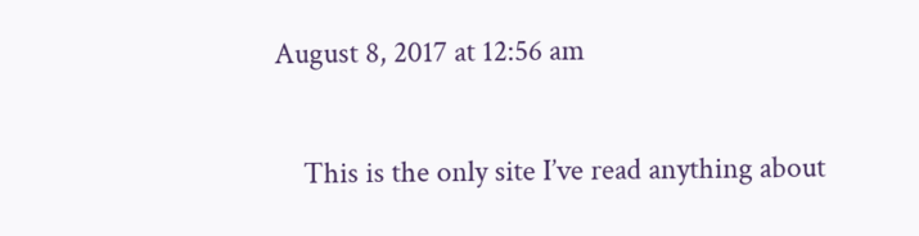August 8, 2017 at 12:56 am

    This is the only site I’ve read anything about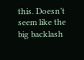this. Doesn’t seem like the big backlash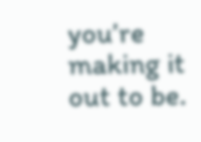you’re making it out to be.